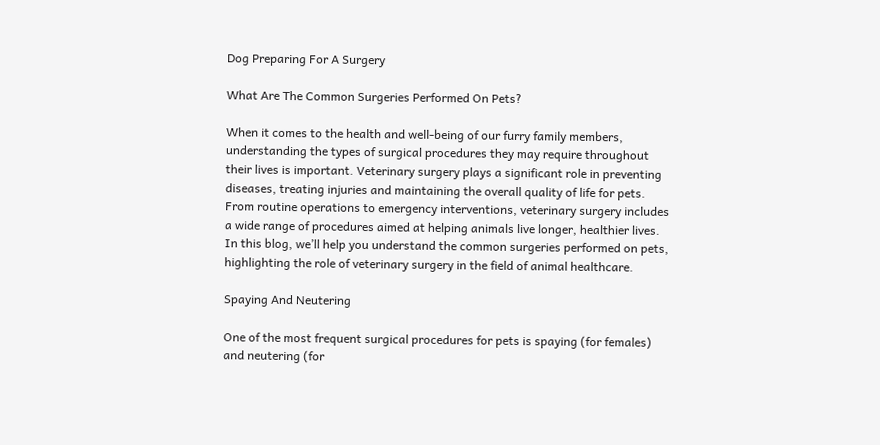Dog Preparing For A Surgery

What Are The Common Surgeries Performed On Pets?

When it comes to the health and well-being of our furry family members, understanding the types of surgical procedures they may require throughout their lives is important. Veterinary surgery plays a significant role in preventing diseases, treating injuries and maintaining the overall quality of life for pets. From routine operations to emergency interventions, veterinary surgery includes a wide range of procedures aimed at helping animals live longer, healthier lives. In this blog, we’ll help you understand the common surgeries performed on pets, highlighting the role of veterinary surgery in the field of animal healthcare.

Spaying And Neutering

One of the most frequent surgical procedures for pets is spaying (for females) and neutering (for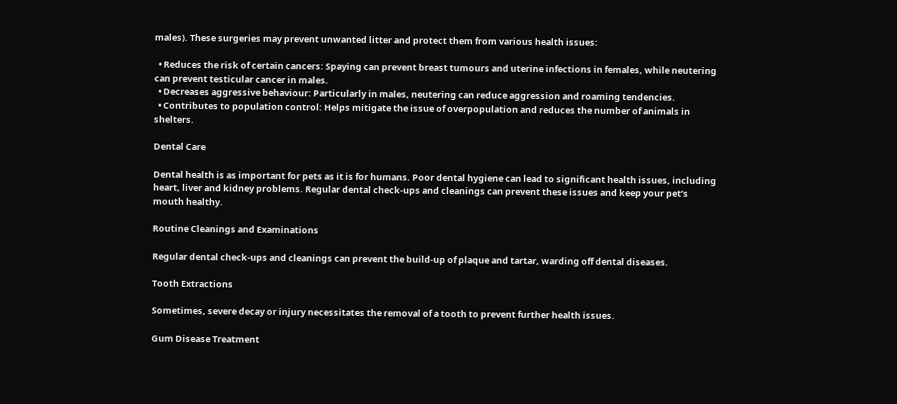males). These surgeries may prevent unwanted litter and protect them from various health issues:

  • Reduces the risk of certain cancers: Spaying can prevent breast tumours and uterine infections in females, while neutering can prevent testicular cancer in males.
  • Decreases aggressive behaviour: Particularly in males, neutering can reduce aggression and roaming tendencies.
  • Contributes to population control: Helps mitigate the issue of overpopulation and reduces the number of animals in shelters.

Dental Care

Dental health is as important for pets as it is for humans. Poor dental hygiene can lead to significant health issues, including heart, liver and kidney problems. Regular dental check-ups and cleanings can prevent these issues and keep your pet’s mouth healthy.

Routine Cleanings and Examinations

Regular dental check-ups and cleanings can prevent the build-up of plaque and tartar, warding off dental diseases.

Tooth Extractions

Sometimes, severe decay or injury necessitates the removal of a tooth to prevent further health issues.

Gum Disease Treatment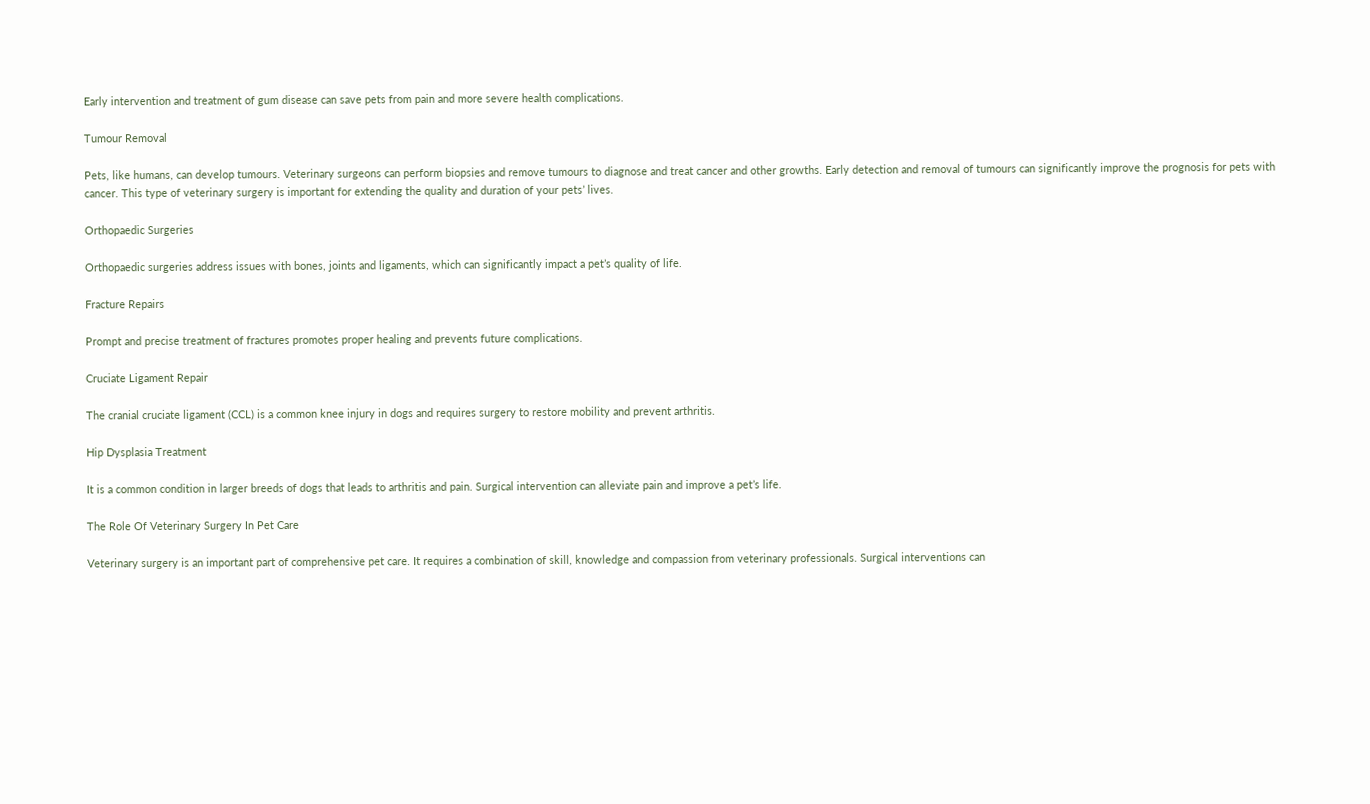Early intervention and treatment of gum disease can save pets from pain and more severe health complications.

Tumour Removal

Pets, like humans, can develop tumours. Veterinary surgeons can perform biopsies and remove tumours to diagnose and treat cancer and other growths. Early detection and removal of tumours can significantly improve the prognosis for pets with cancer. This type of veterinary surgery is important for extending the quality and duration of your pets’ lives.

Orthopaedic Surgeries

Orthopaedic surgeries address issues with bones, joints and ligaments, which can significantly impact a pet’s quality of life.

Fracture Repairs

Prompt and precise treatment of fractures promotes proper healing and prevents future complications.

Cruciate Ligament Repair

The cranial cruciate ligament (CCL) is a common knee injury in dogs and requires surgery to restore mobility and prevent arthritis.

Hip Dysplasia Treatment

It is a common condition in larger breeds of dogs that leads to arthritis and pain. Surgical intervention can alleviate pain and improve a pet’s life.

The Role Of Veterinary Surgery In Pet Care

Veterinary surgery is an important part of comprehensive pet care. It requires a combination of skill, knowledge and compassion from veterinary professionals. Surgical interventions can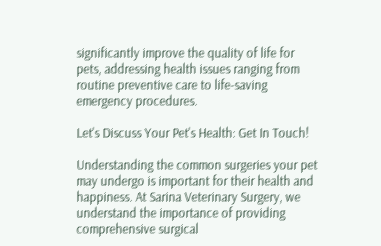significantly improve the quality of life for pets, addressing health issues ranging from routine preventive care to life-saving emergency procedures.

Let's Discuss Your Pet's Health: Get In Touch!

Understanding the common surgeries your pet may undergo is important for their health and happiness. At Sarina Veterinary Surgery, we understand the importance of providing comprehensive surgical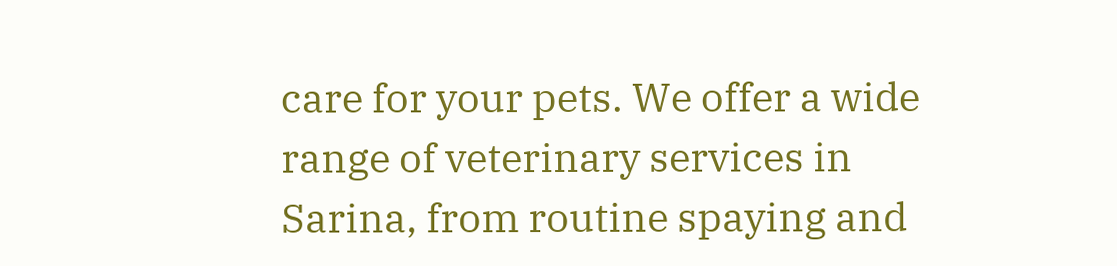care for your pets. We offer a wide range of veterinary services in Sarina, from routine spaying and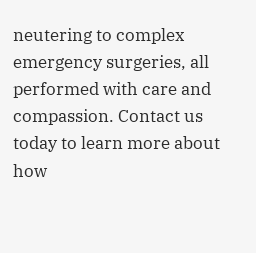neutering to complex emergency surgeries, all performed with care and compassion. Contact us today to learn more about how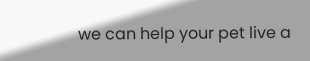we can help your pet live a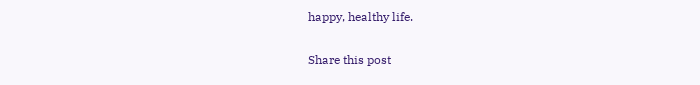happy, healthy life.

Share this post